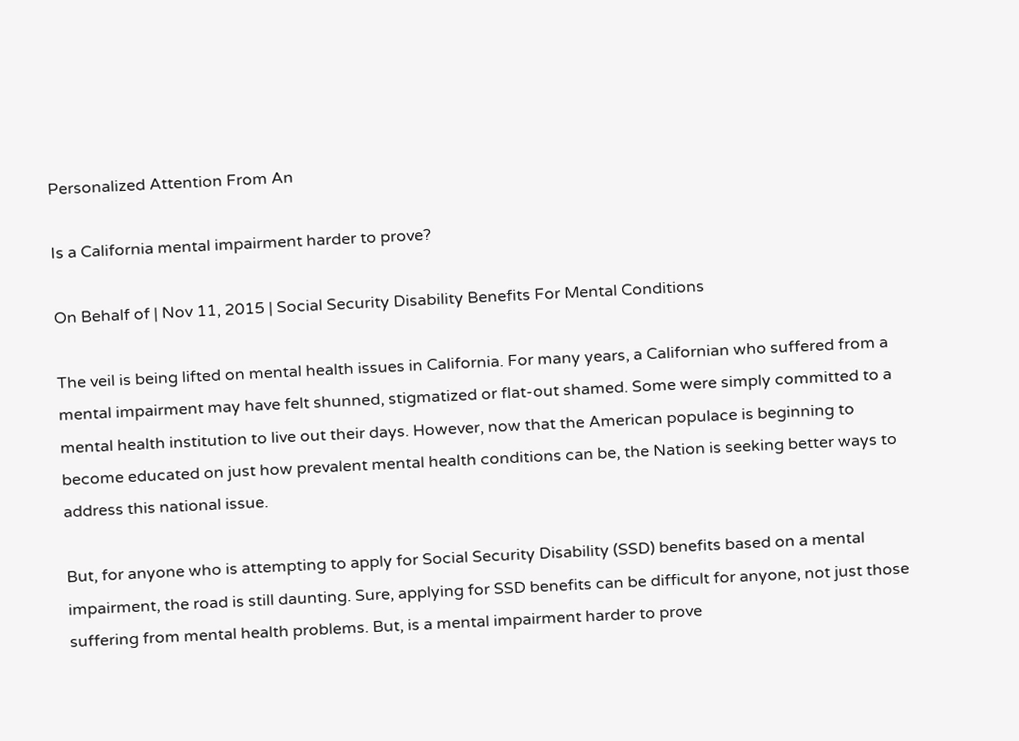Personalized Attention From An

Is a California mental impairment harder to prove?

On Behalf of | Nov 11, 2015 | Social Security Disability Benefits For Mental Conditions

The veil is being lifted on mental health issues in California. For many years, a Californian who suffered from a mental impairment may have felt shunned, stigmatized or flat-out shamed. Some were simply committed to a mental health institution to live out their days. However, now that the American populace is beginning to become educated on just how prevalent mental health conditions can be, the Nation is seeking better ways to address this national issue.

But, for anyone who is attempting to apply for Social Security Disability (SSD) benefits based on a mental impairment, the road is still daunting. Sure, applying for SSD benefits can be difficult for anyone, not just those suffering from mental health problems. But, is a mental impairment harder to prove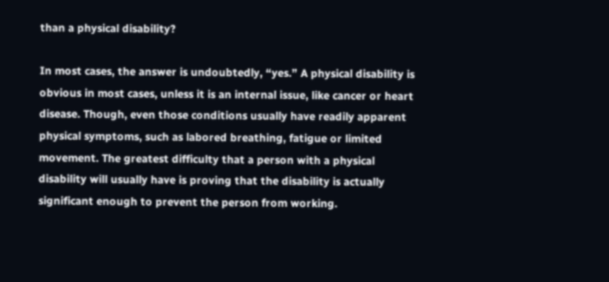than a physical disability?

In most cases, the answer is undoubtedly, “yes.” A physical disability is obvious in most cases, unless it is an internal issue, like cancer or heart disease. Though, even those conditions usually have readily apparent physical symptoms, such as labored breathing, fatigue or limited movement. The greatest difficulty that a person with a physical disability will usually have is proving that the disability is actually significant enough to prevent the person from working.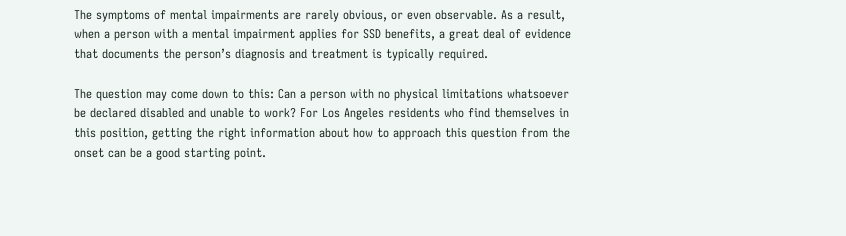The symptoms of mental impairments are rarely obvious, or even observable. As a result, when a person with a mental impairment applies for SSD benefits, a great deal of evidence that documents the person’s diagnosis and treatment is typically required.

The question may come down to this: Can a person with no physical limitations whatsoever be declared disabled and unable to work? For Los Angeles residents who find themselves in this position, getting the right information about how to approach this question from the onset can be a good starting point.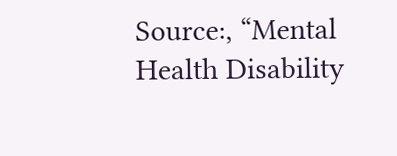Source:, “Mental Health Disability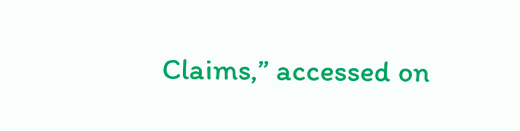Claims,” accessed on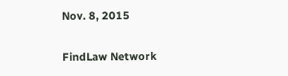Nov. 8, 2015

FindLaw Network